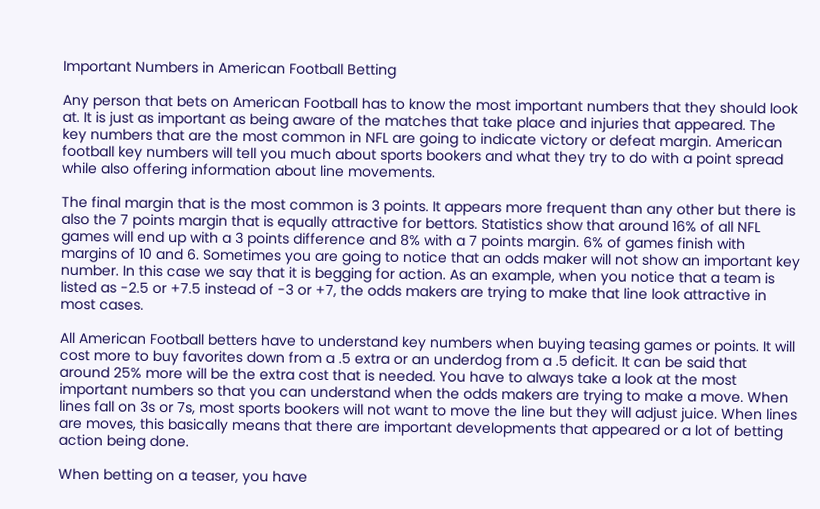Important Numbers in American Football Betting

Any person that bets on American Football has to know the most important numbers that they should look at. It is just as important as being aware of the matches that take place and injuries that appeared. The key numbers that are the most common in NFL are going to indicate victory or defeat margin. American football key numbers will tell you much about sports bookers and what they try to do with a point spread while also offering information about line movements.

The final margin that is the most common is 3 points. It appears more frequent than any other but there is also the 7 points margin that is equally attractive for bettors. Statistics show that around 16% of all NFL games will end up with a 3 points difference and 8% with a 7 points margin. 6% of games finish with margins of 10 and 6. Sometimes you are going to notice that an odds maker will not show an important key number. In this case we say that it is begging for action. As an example, when you notice that a team is listed as -2.5 or +7.5 instead of -3 or +7, the odds makers are trying to make that line look attractive in most cases.

All American Football betters have to understand key numbers when buying teasing games or points. It will cost more to buy favorites down from a .5 extra or an underdog from a .5 deficit. It can be said that around 25% more will be the extra cost that is needed. You have to always take a look at the most important numbers so that you can understand when the odds makers are trying to make a move. When lines fall on 3s or 7s, most sports bookers will not want to move the line but they will adjust juice. When lines are moves, this basically means that there are important developments that appeared or a lot of betting action being done.

When betting on a teaser, you have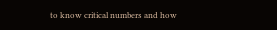to know critical numbers and how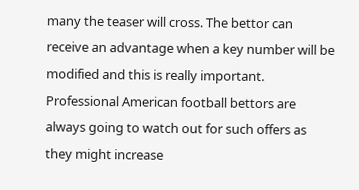many the teaser will cross. The bettor can receive an advantage when a key number will be modified and this is really important. Professional American football bettors are always going to watch out for such offers as they might increase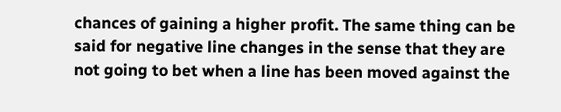chances of gaining a higher profit. The same thing can be said for negative line changes in the sense that they are not going to bet when a line has been moved against the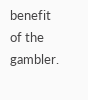benefit of the gambler.